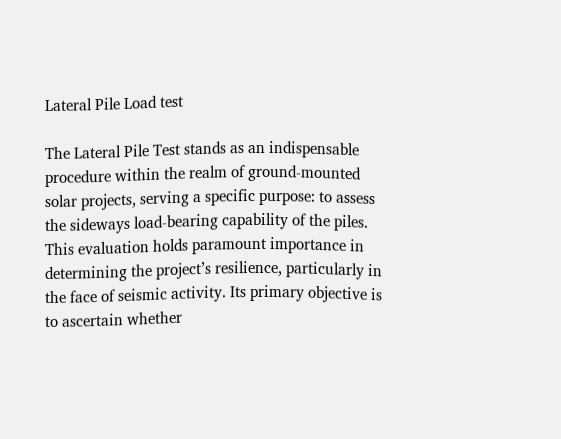Lateral Pile Load test

The Lateral Pile Test stands as an indispensable procedure within the realm of ground-mounted solar projects, serving a specific purpose: to assess the sideways load-bearing capability of the piles. This evaluation holds paramount importance in determining the project’s resilience, particularly in the face of seismic activity. Its primary objective is to ascertain whether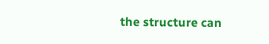the structure can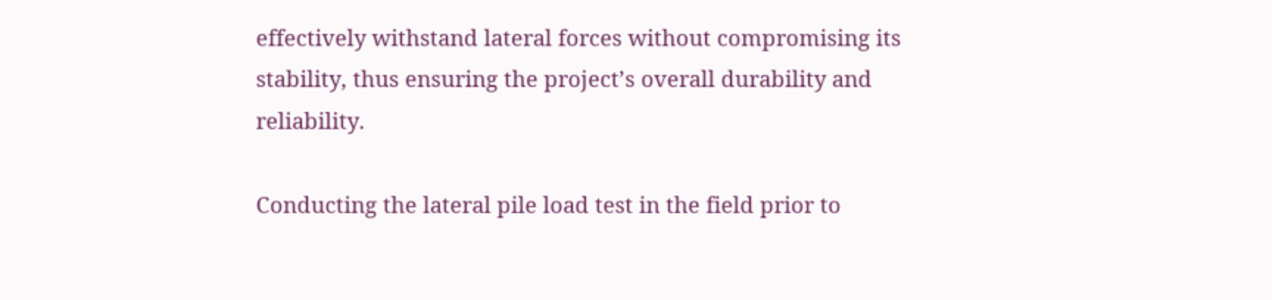effectively withstand lateral forces without compromising its stability, thus ensuring the project’s overall durability and reliability.

Conducting the lateral pile load test in the field prior to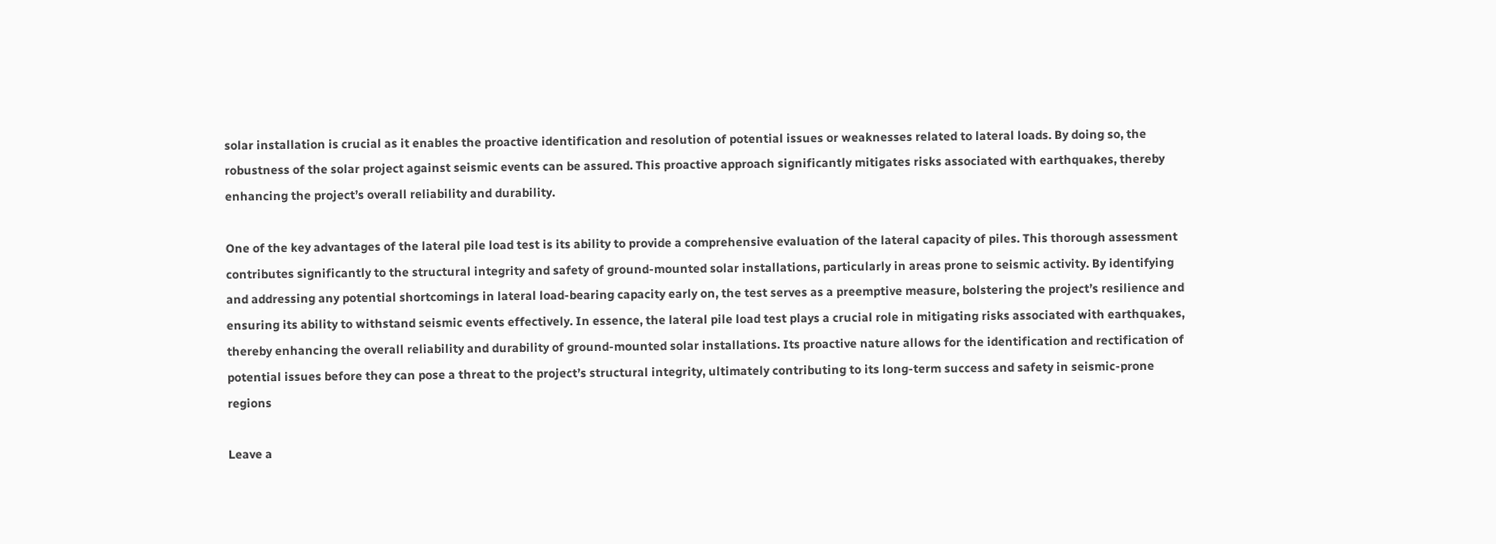solar installation is crucial as it enables the proactive identification and resolution of potential issues or weaknesses related to lateral loads. By doing so, the robustness of the solar project against seismic events can be assured. This proactive approach significantly mitigates risks associated with earthquakes, thereby enhancing the project’s overall reliability and durability.

One of the key advantages of the lateral pile load test is its ability to provide a comprehensive evaluation of the lateral capacity of piles. This thorough assessment contributes significantly to the structural integrity and safety of ground-mounted solar installations, particularly in areas prone to seismic activity. By identifying and addressing any potential shortcomings in lateral load-bearing capacity early on, the test serves as a preemptive measure, bolstering the project’s resilience and ensuring its ability to withstand seismic events effectively. In essence, the lateral pile load test plays a crucial role in mitigating risks associated with earthquakes, thereby enhancing the overall reliability and durability of ground-mounted solar installations. Its proactive nature allows for the identification and rectification of potential issues before they can pose a threat to the project’s structural integrity, ultimately contributing to its long-term success and safety in seismic-prone regions

Leave a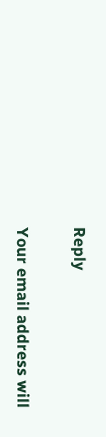Reply

Your email address will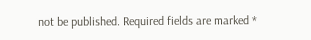not be published. Required fields are marked *